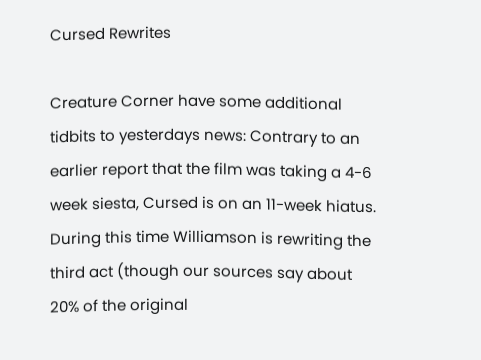Cursed Rewrites

Creature Corner have some additional tidbits to yesterdays news: Contrary to an earlier report that the film was taking a 4-6 week siesta, Cursed is on an 11-week hiatus. During this time Williamson is rewriting the third act (though our sources say about 20% of the original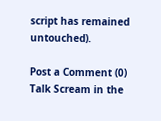script has remained untouched).

Post a Comment (0)
Talk Scream in the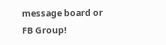message board or FB Group!